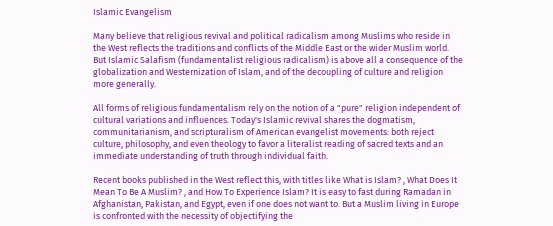Islamic Evangelism

Many believe that religious revival and political radicalism among Muslims who reside in the West reflects the traditions and conflicts of the Middle East or the wider Muslim world. But Islamic Salafism (fundamentalist religious radicalism) is above all a consequence of the globalization and Westernization of Islam, and of the decoupling of culture and religion more generally.

All forms of religious fundamentalism rely on the notion of a "pure" religion independent of cultural variations and influences. Today's Islamic revival shares the dogmatism, communitarianism, and scripturalism of American evangelist movements: both reject culture, philosophy, and even theology to favor a literalist reading of sacred texts and an immediate understanding of truth through individual faith.

Recent books published in the West reflect this, with titles like What is Islam? , What Does It Mean To Be A Muslim? , and How To Experience Islam? It is easy to fast during Ramadan in Afghanistan, Pakistan, and Egypt, even if one does not want to. But a Muslim living in Europe is confronted with the necessity of objectifying the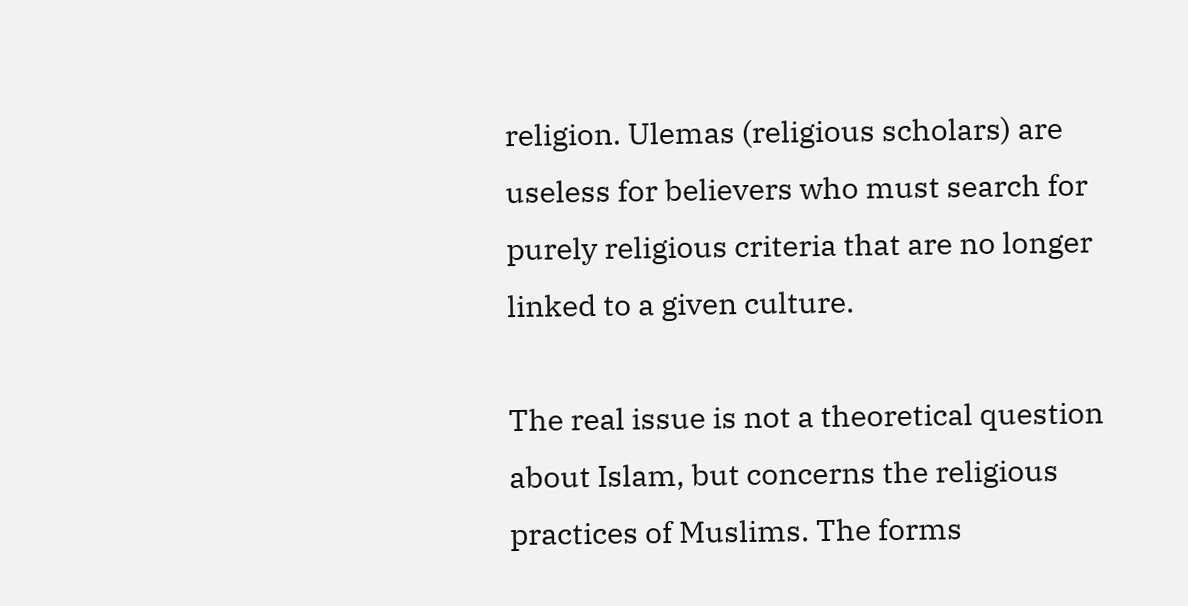religion. Ulemas (religious scholars) are useless for believers who must search for purely religious criteria that are no longer linked to a given culture.

The real issue is not a theoretical question about Islam, but concerns the religious practices of Muslims. The forms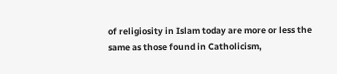of religiosity in Islam today are more or less the same as those found in Catholicism,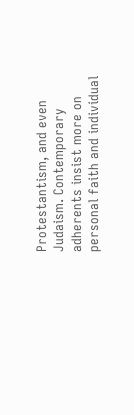Protestantism, and even Judaism. Contemporary adherents insist more on personal faith and individual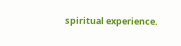spiritual experience.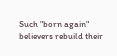Such "born again" believers rebuild their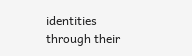identities through their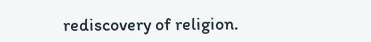rediscovery of religion.